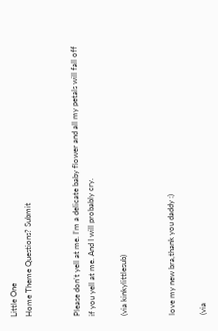Little One
Home Theme Questions? Submit


Please don’t yell at me. I’m a delicate baby flower and all my petals will fall off if you yell at me. And I will probably cry.

(via kinkylittlesub)


love my new bra,thank you daddy :)

(via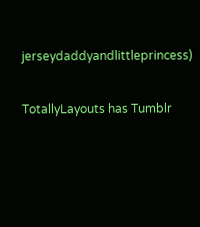jerseydaddyandlittleprincess)

TotallyLayouts has Tumblr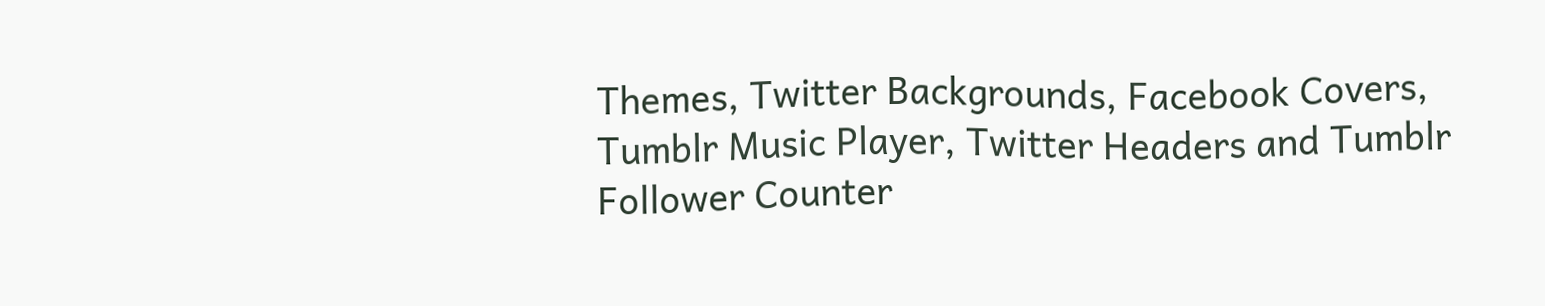Themes, Twitter Backgrounds, Facebook Covers, Tumblr Music Player, Twitter Headers and Tumblr Follower Counter